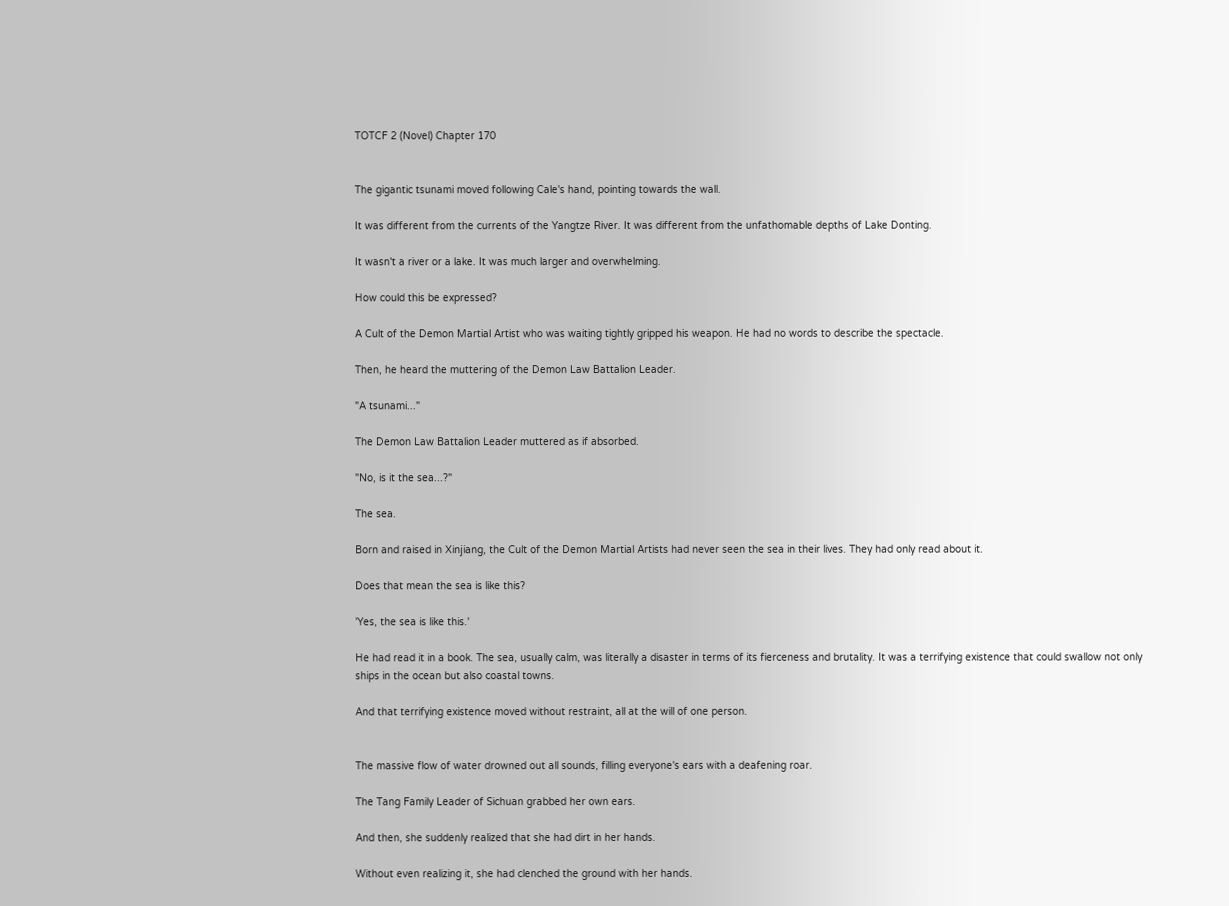TOTCF 2 (Novel) Chapter 170


The gigantic tsunami moved following Cale's hand, pointing towards the wall.

It was different from the currents of the Yangtze River. It was different from the unfathomable depths of Lake Donting.

It wasn't a river or a lake. It was much larger and overwhelming.

How could this be expressed?

A Cult of the Demon Martial Artist who was waiting tightly gripped his weapon. He had no words to describe the spectacle.

Then, he heard the muttering of the Demon Law Battalion Leader.

"A tsunami..."

The Demon Law Battalion Leader muttered as if absorbed.

"No, is it the sea...?"

The sea.

Born and raised in Xinjiang, the Cult of the Demon Martial Artists had never seen the sea in their lives. They had only read about it.

Does that mean the sea is like this?

'Yes, the sea is like this.'

He had read it in a book. The sea, usually calm, was literally a disaster in terms of its fierceness and brutality. It was a terrifying existence that could swallow not only ships in the ocean but also coastal towns.

And that terrifying existence moved without restraint, all at the will of one person.


The massive flow of water drowned out all sounds, filling everyone's ears with a deafening roar.

The Tang Family Leader of Sichuan grabbed her own ears.

And then, she suddenly realized that she had dirt in her hands.

Without even realizing it, she had clenched the ground with her hands.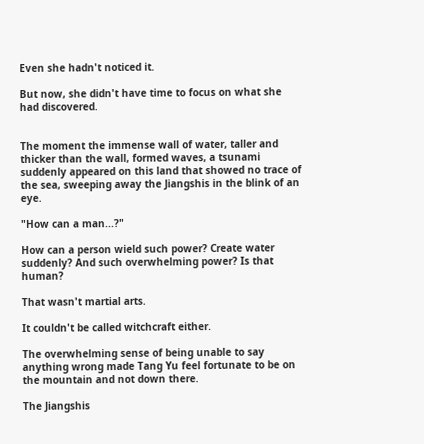Even she hadn't noticed it.

But now, she didn't have time to focus on what she had discovered.


The moment the immense wall of water, taller and thicker than the wall, formed waves, a tsunami suddenly appeared on this land that showed no trace of the sea, sweeping away the Jiangshis in the blink of an eye.

"How can a man...?"

How can a person wield such power? Create water suddenly? And such overwhelming power? Is that human?

That wasn't martial arts.

It couldn't be called witchcraft either.

The overwhelming sense of being unable to say anything wrong made Tang Yu feel fortunate to be on the mountain and not down there.

The Jiangshis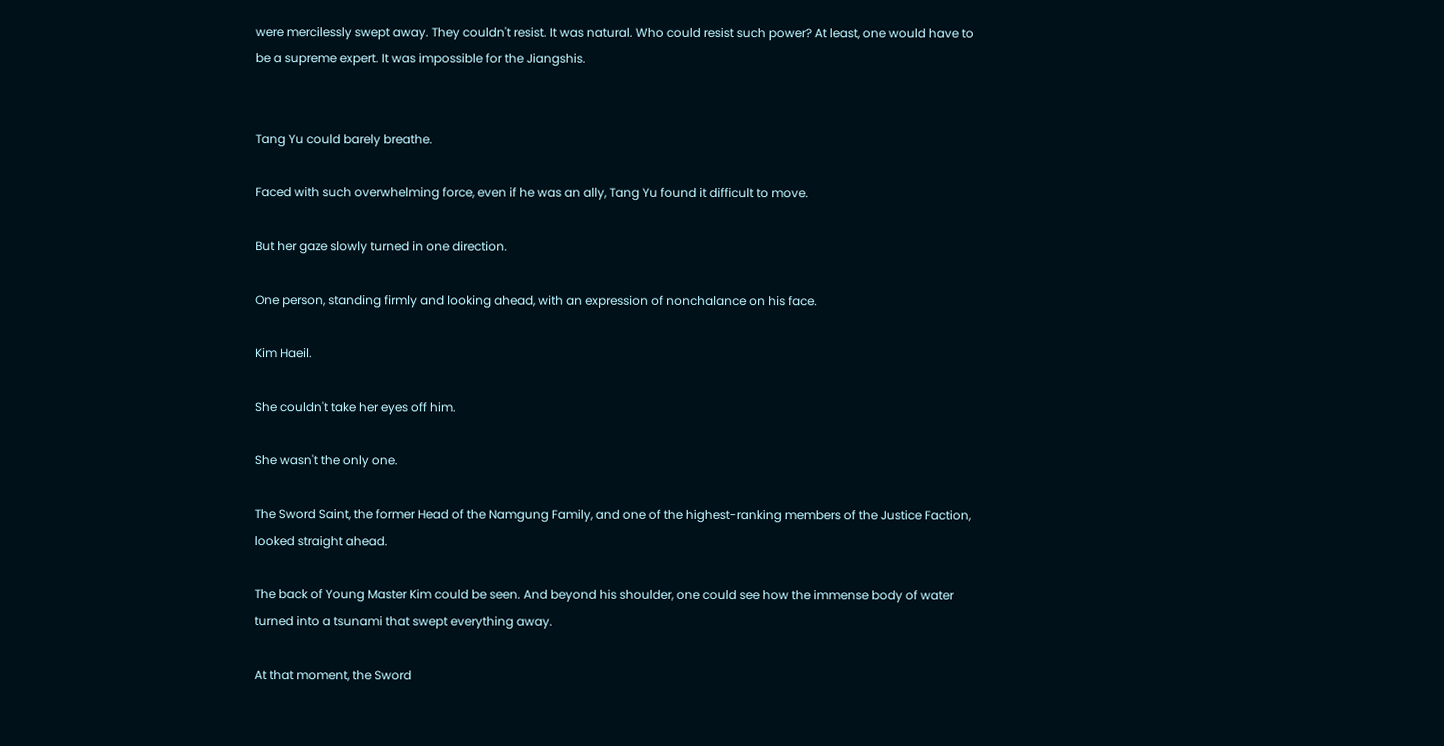were mercilessly swept away. They couldn't resist. It was natural. Who could resist such power? At least, one would have to be a supreme expert. It was impossible for the Jiangshis.


Tang Yu could barely breathe.

Faced with such overwhelming force, even if he was an ally, Tang Yu found it difficult to move.

But her gaze slowly turned in one direction.

One person, standing firmly and looking ahead, with an expression of nonchalance on his face.

Kim Haeil.

She couldn't take her eyes off him.

She wasn't the only one.

The Sword Saint, the former Head of the Namgung Family, and one of the highest-ranking members of the Justice Faction, looked straight ahead.

The back of Young Master Kim could be seen. And beyond his shoulder, one could see how the immense body of water turned into a tsunami that swept everything away.

At that moment, the Sword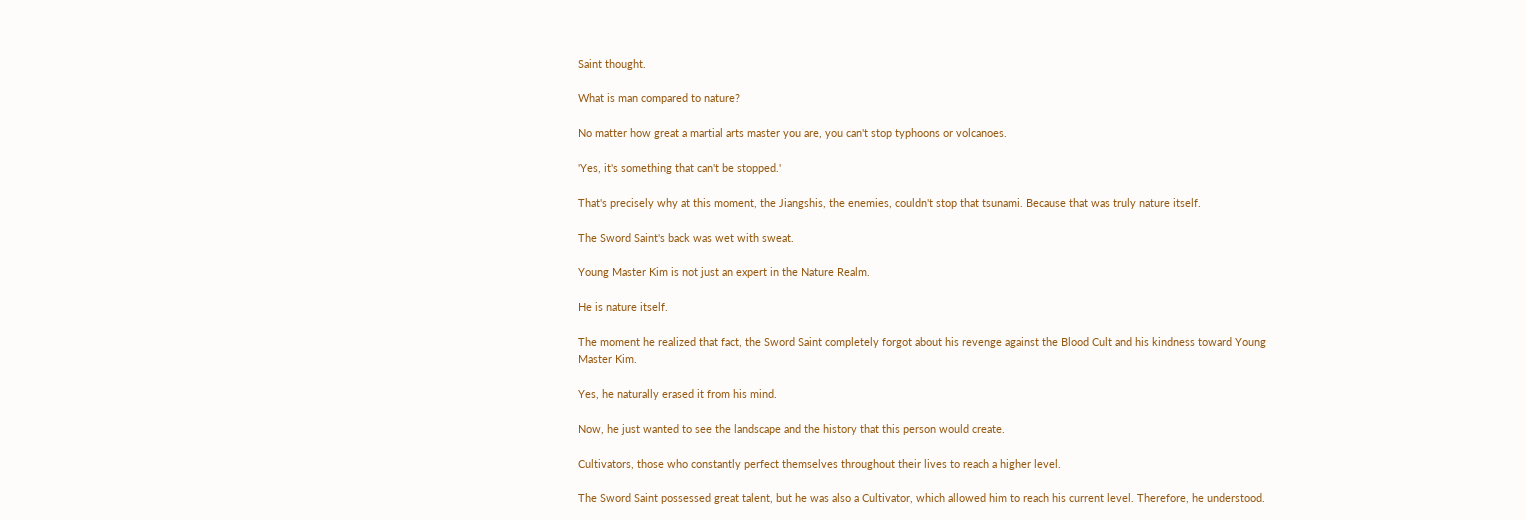Saint thought.

What is man compared to nature?

No matter how great a martial arts master you are, you can't stop typhoons or volcanoes.

'Yes, it's something that can't be stopped.'

That's precisely why at this moment, the Jiangshis, the enemies, couldn't stop that tsunami. Because that was truly nature itself.

The Sword Saint's back was wet with sweat.

Young Master Kim is not just an expert in the Nature Realm.

He is nature itself.

The moment he realized that fact, the Sword Saint completely forgot about his revenge against the Blood Cult and his kindness toward Young Master Kim.

Yes, he naturally erased it from his mind.

Now, he just wanted to see the landscape and the history that this person would create.

Cultivators, those who constantly perfect themselves throughout their lives to reach a higher level.

The Sword Saint possessed great talent, but he was also a Cultivator, which allowed him to reach his current level. Therefore, he understood.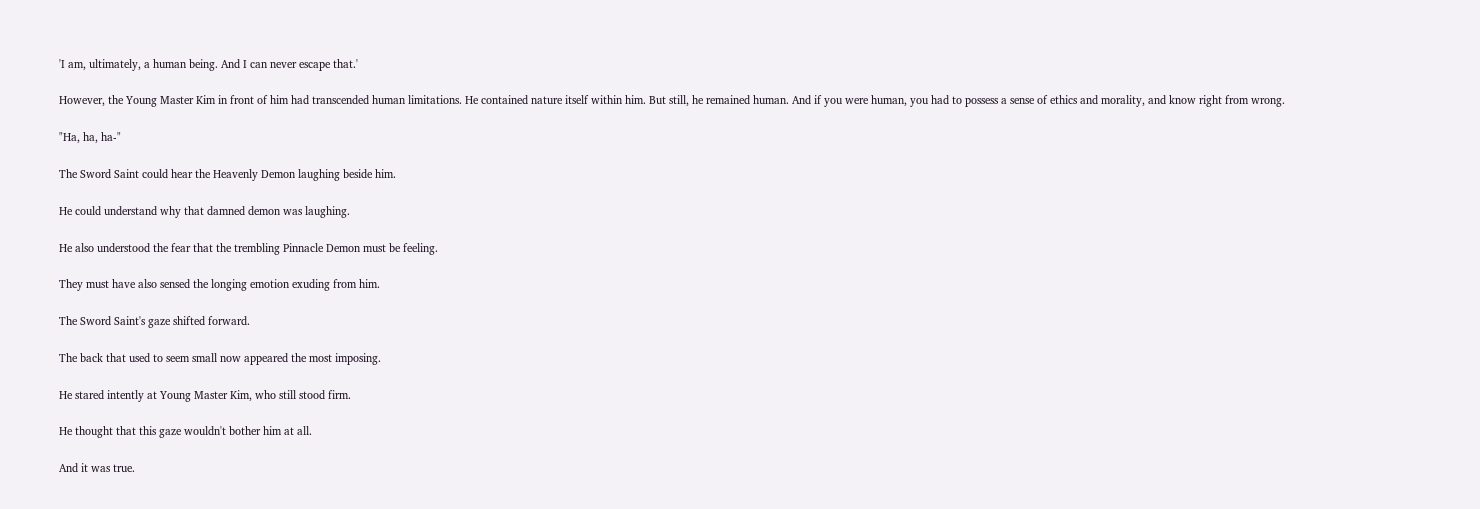'I am, ultimately, a human being. And I can never escape that.'

However, the Young Master Kim in front of him had transcended human limitations. He contained nature itself within him. But still, he remained human. And if you were human, you had to possess a sense of ethics and morality, and know right from wrong.

"Ha, ha, ha-"

The Sword Saint could hear the Heavenly Demon laughing beside him.

He could understand why that damned demon was laughing.

He also understood the fear that the trembling Pinnacle Demon must be feeling.

They must have also sensed the longing emotion exuding from him.

The Sword Saint's gaze shifted forward.

The back that used to seem small now appeared the most imposing.

He stared intently at Young Master Kim, who still stood firm.

He thought that this gaze wouldn't bother him at all.

And it was true.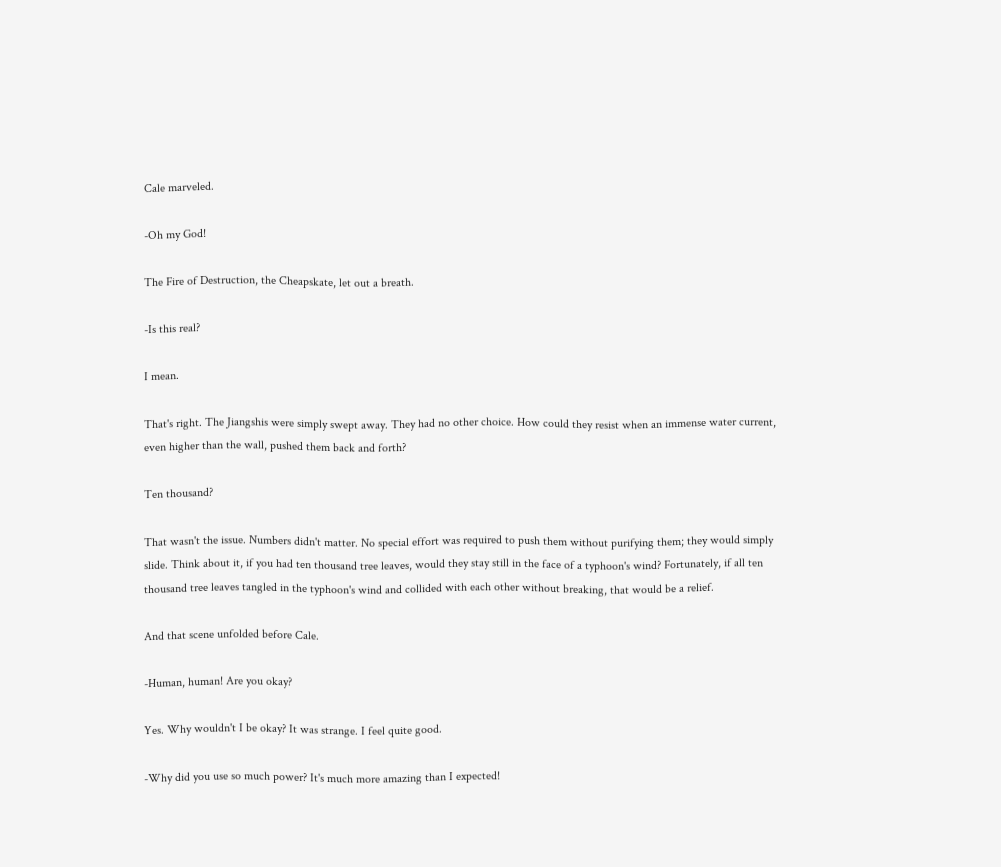Cale marveled.

-Oh my God!

The Fire of Destruction, the Cheapskate, let out a breath.

-Is this real?

I mean.

That's right. The Jiangshis were simply swept away. They had no other choice. How could they resist when an immense water current, even higher than the wall, pushed them back and forth?

Ten thousand?

That wasn't the issue. Numbers didn't matter. No special effort was required to push them without purifying them; they would simply slide. Think about it, if you had ten thousand tree leaves, would they stay still in the face of a typhoon's wind? Fortunately, if all ten thousand tree leaves tangled in the typhoon's wind and collided with each other without breaking, that would be a relief.

And that scene unfolded before Cale.

-Human, human! Are you okay?

Yes. Why wouldn't I be okay? It was strange. I feel quite good.

-Why did you use so much power? It's much more amazing than I expected!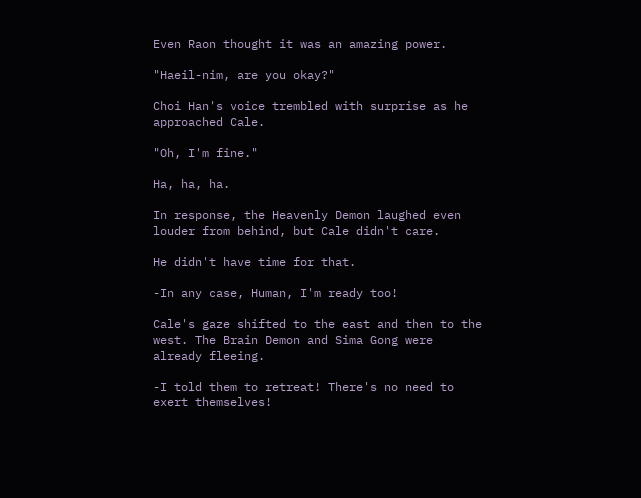Even Raon thought it was an amazing power.

"Haeil-nim, are you okay?"

Choi Han's voice trembled with surprise as he approached Cale.

"Oh, I'm fine."

Ha, ha, ha.

In response, the Heavenly Demon laughed even louder from behind, but Cale didn't care.

He didn't have time for that.

-In any case, Human, I'm ready too!

Cale's gaze shifted to the east and then to the west. The Brain Demon and Sima Gong were already fleeing.

-I told them to retreat! There's no need to exert themselves!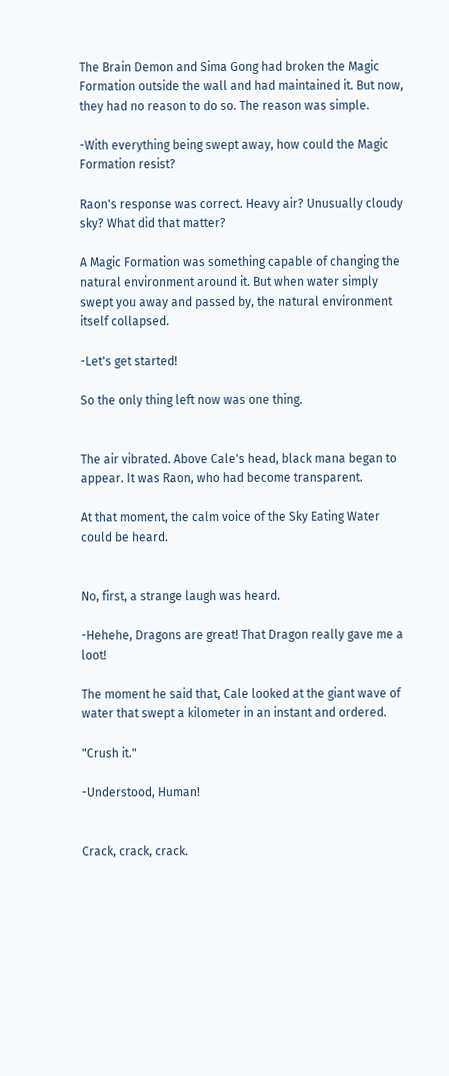The Brain Demon and Sima Gong had broken the Magic Formation outside the wall and had maintained it. But now, they had no reason to do so. The reason was simple.

-With everything being swept away, how could the Magic Formation resist?

Raon's response was correct. Heavy air? Unusually cloudy sky? What did that matter?

A Magic Formation was something capable of changing the natural environment around it. But when water simply swept you away and passed by, the natural environment itself collapsed.

-Let's get started!

So the only thing left now was one thing.


The air vibrated. Above Cale's head, black mana began to appear. It was Raon, who had become transparent.

At that moment, the calm voice of the Sky Eating Water could be heard.


No, first, a strange laugh was heard.

-Hehehe, Dragons are great! That Dragon really gave me a loot!

The moment he said that, Cale looked at the giant wave of water that swept a kilometer in an instant and ordered.

"Crush it."

-Understood, Human!


Crack, crack, crack.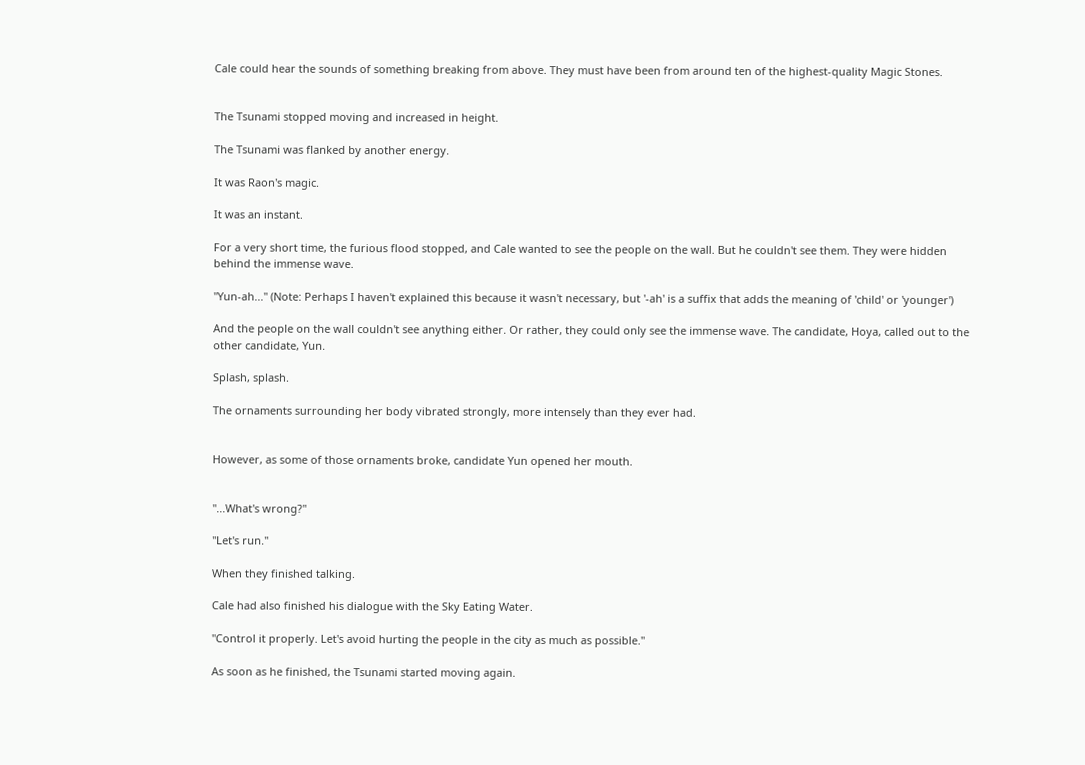Cale could hear the sounds of something breaking from above. They must have been from around ten of the highest-quality Magic Stones.


The Tsunami stopped moving and increased in height.

The Tsunami was flanked by another energy.

It was Raon's magic.

It was an instant.

For a very short time, the furious flood stopped, and Cale wanted to see the people on the wall. But he couldn't see them. They were hidden behind the immense wave.

"Yun-ah..." (Note: Perhaps I haven't explained this because it wasn't necessary, but '-ah' is a suffix that adds the meaning of 'child' or 'younger')

And the people on the wall couldn't see anything either. Or rather, they could only see the immense wave. The candidate, Hoya, called out to the other candidate, Yun.

Splash, splash.

The ornaments surrounding her body vibrated strongly, more intensely than they ever had.


However, as some of those ornaments broke, candidate Yun opened her mouth.


"...What's wrong?"

"Let's run."

When they finished talking.

Cale had also finished his dialogue with the Sky Eating Water.

"Control it properly. Let's avoid hurting the people in the city as much as possible."

As soon as he finished, the Tsunami started moving again.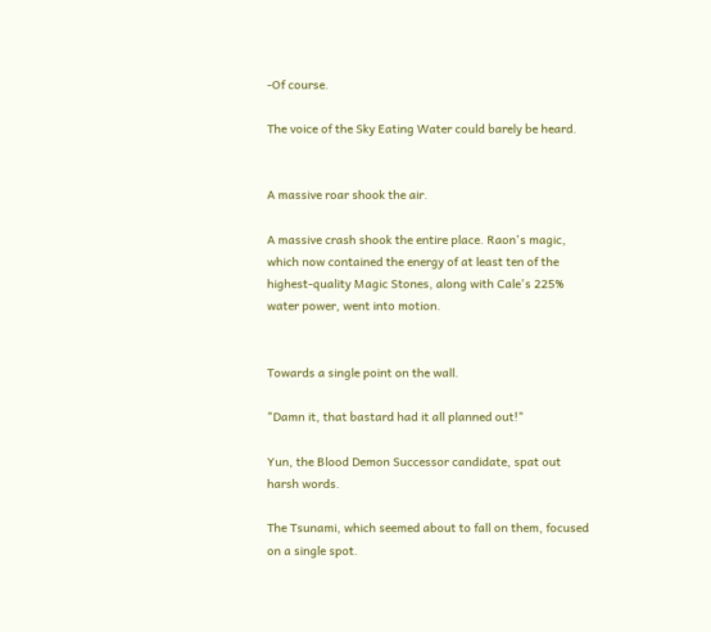-Of course.

The voice of the Sky Eating Water could barely be heard.


A massive roar shook the air.

A massive crash shook the entire place. Raon's magic, which now contained the energy of at least ten of the highest-quality Magic Stones, along with Cale's 225% water power, went into motion.


Towards a single point on the wall.

"Damn it, that bastard had it all planned out!"

Yun, the Blood Demon Successor candidate, spat out harsh words.

The Tsunami, which seemed about to fall on them, focused on a single spot.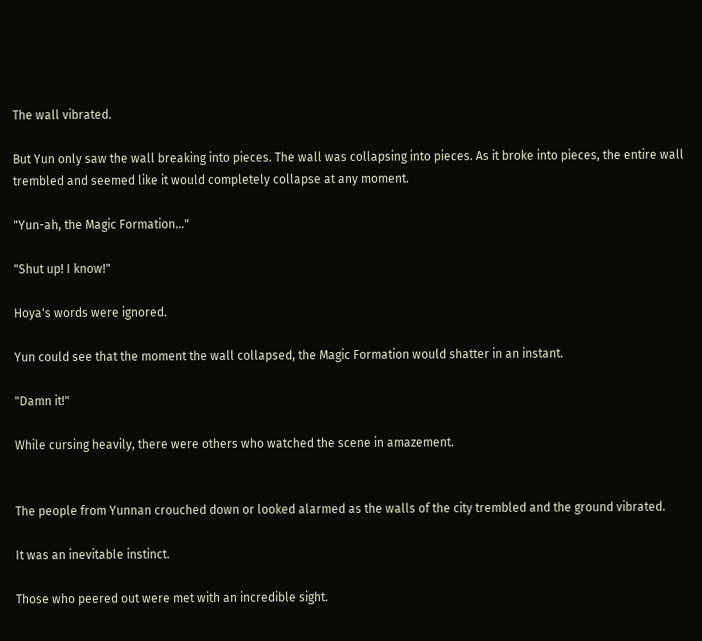The wall vibrated.

But Yun only saw the wall breaking into pieces. The wall was collapsing into pieces. As it broke into pieces, the entire wall trembled and seemed like it would completely collapse at any moment.

"Yun-ah, the Magic Formation..."

"Shut up! I know!"

Hoya's words were ignored.

Yun could see that the moment the wall collapsed, the Magic Formation would shatter in an instant.

"Damn it!"

While cursing heavily, there were others who watched the scene in amazement.


The people from Yunnan crouched down or looked alarmed as the walls of the city trembled and the ground vibrated.

It was an inevitable instinct.

Those who peered out were met with an incredible sight.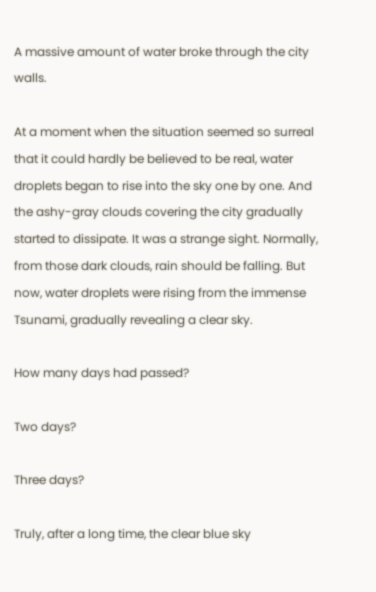A massive amount of water broke through the city walls.

At a moment when the situation seemed so surreal that it could hardly be believed to be real, water droplets began to rise into the sky one by one. And the ashy-gray clouds covering the city gradually started to dissipate. It was a strange sight. Normally, from those dark clouds, rain should be falling. But now, water droplets were rising from the immense Tsunami, gradually revealing a clear sky.

How many days had passed?

Two days?

Three days?

Truly, after a long time, the clear blue sky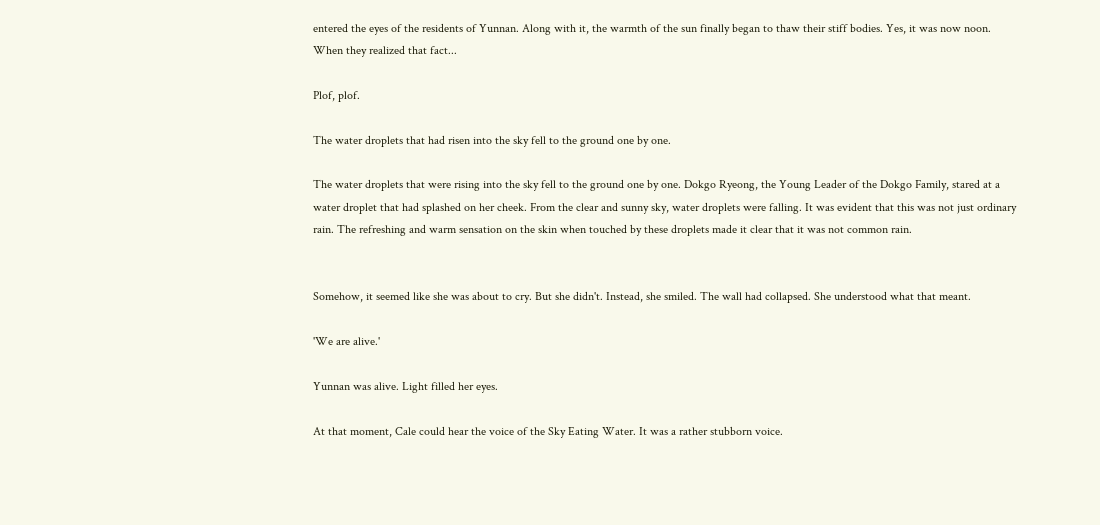entered the eyes of the residents of Yunnan. Along with it, the warmth of the sun finally began to thaw their stiff bodies. Yes, it was now noon. When they realized that fact...

Plof, plof.

The water droplets that had risen into the sky fell to the ground one by one.

The water droplets that were rising into the sky fell to the ground one by one. Dokgo Ryeong, the Young Leader of the Dokgo Family, stared at a water droplet that had splashed on her cheek. From the clear and sunny sky, water droplets were falling. It was evident that this was not just ordinary rain. The refreshing and warm sensation on the skin when touched by these droplets made it clear that it was not common rain.


Somehow, it seemed like she was about to cry. But she didn't. Instead, she smiled. The wall had collapsed. She understood what that meant.

'We are alive.'

Yunnan was alive. Light filled her eyes.

At that moment, Cale could hear the voice of the Sky Eating Water. It was a rather stubborn voice.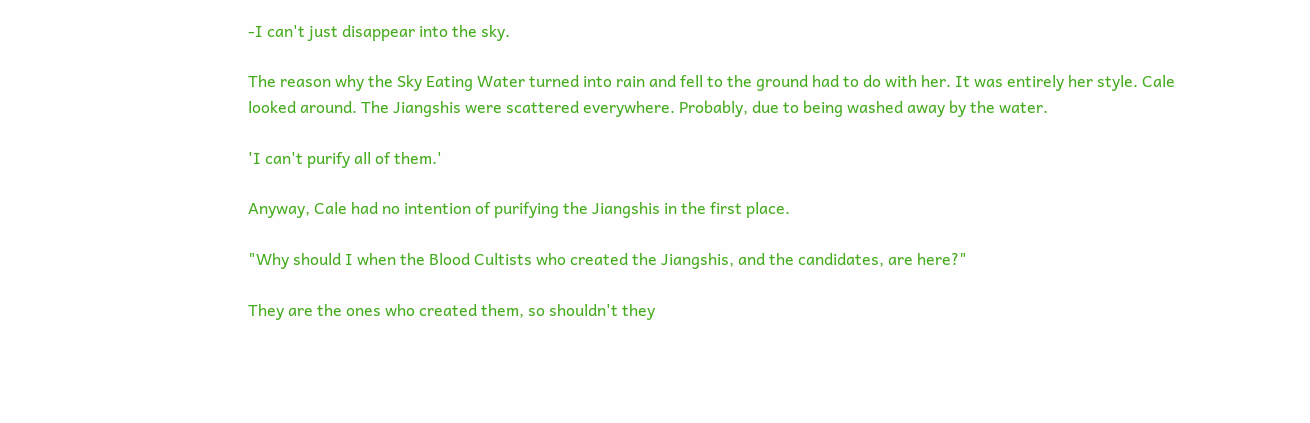-I can't just disappear into the sky.

The reason why the Sky Eating Water turned into rain and fell to the ground had to do with her. It was entirely her style. Cale looked around. The Jiangshis were scattered everywhere. Probably, due to being washed away by the water.

'I can't purify all of them.'

Anyway, Cale had no intention of purifying the Jiangshis in the first place.

"Why should I when the Blood Cultists who created the Jiangshis, and the candidates, are here?"

They are the ones who created them, so shouldn't they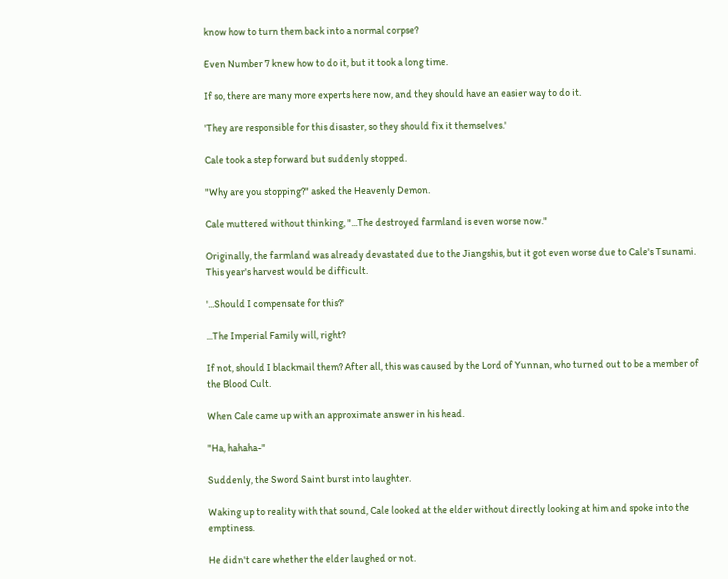know how to turn them back into a normal corpse?

Even Number 7 knew how to do it, but it took a long time.

If so, there are many more experts here now, and they should have an easier way to do it.

'They are responsible for this disaster, so they should fix it themselves.'

Cale took a step forward but suddenly stopped.

"Why are you stopping?" asked the Heavenly Demon.

Cale muttered without thinking, "...The destroyed farmland is even worse now."

Originally, the farmland was already devastated due to the Jiangshis, but it got even worse due to Cale's Tsunami. This year's harvest would be difficult.

'...Should I compensate for this?'

...The Imperial Family will, right?

If not, should I blackmail them? After all, this was caused by the Lord of Yunnan, who turned out to be a member of the Blood Cult.

When Cale came up with an approximate answer in his head.

"Ha, hahaha-"

Suddenly, the Sword Saint burst into laughter.

Waking up to reality with that sound, Cale looked at the elder without directly looking at him and spoke into the emptiness.

He didn't care whether the elder laughed or not.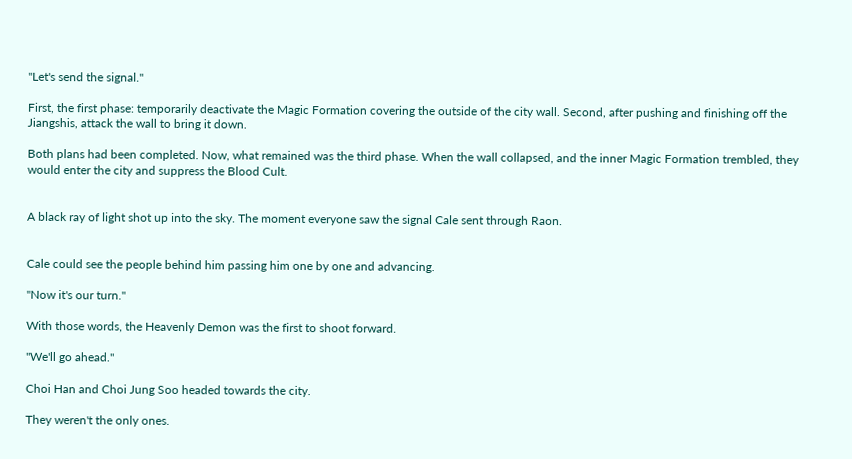"Let's send the signal."

First, the first phase: temporarily deactivate the Magic Formation covering the outside of the city wall. Second, after pushing and finishing off the Jiangshis, attack the wall to bring it down.

Both plans had been completed. Now, what remained was the third phase. When the wall collapsed, and the inner Magic Formation trembled, they would enter the city and suppress the Blood Cult.


A black ray of light shot up into the sky. The moment everyone saw the signal Cale sent through Raon.


Cale could see the people behind him passing him one by one and advancing.

"Now it's our turn."

With those words, the Heavenly Demon was the first to shoot forward.

"We'll go ahead."

Choi Han and Choi Jung Soo headed towards the city.

They weren't the only ones.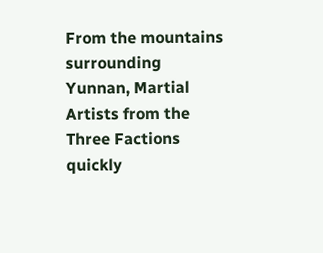From the mountains surrounding Yunnan, Martial Artists from the Three Factions quickly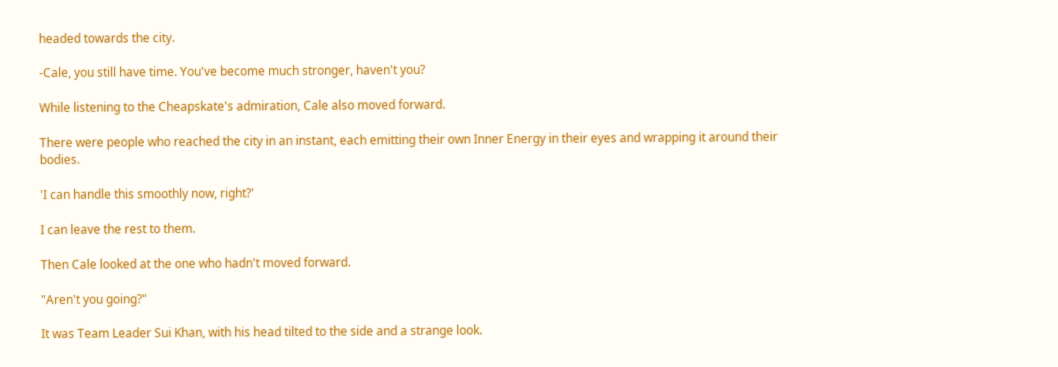headed towards the city.

-Cale, you still have time. You've become much stronger, haven't you?

While listening to the Cheapskate's admiration, Cale also moved forward.

There were people who reached the city in an instant, each emitting their own Inner Energy in their eyes and wrapping it around their bodies.

'I can handle this smoothly now, right?'

I can leave the rest to them.

Then Cale looked at the one who hadn't moved forward.

"Aren't you going?"

It was Team Leader Sui Khan, with his head tilted to the side and a strange look.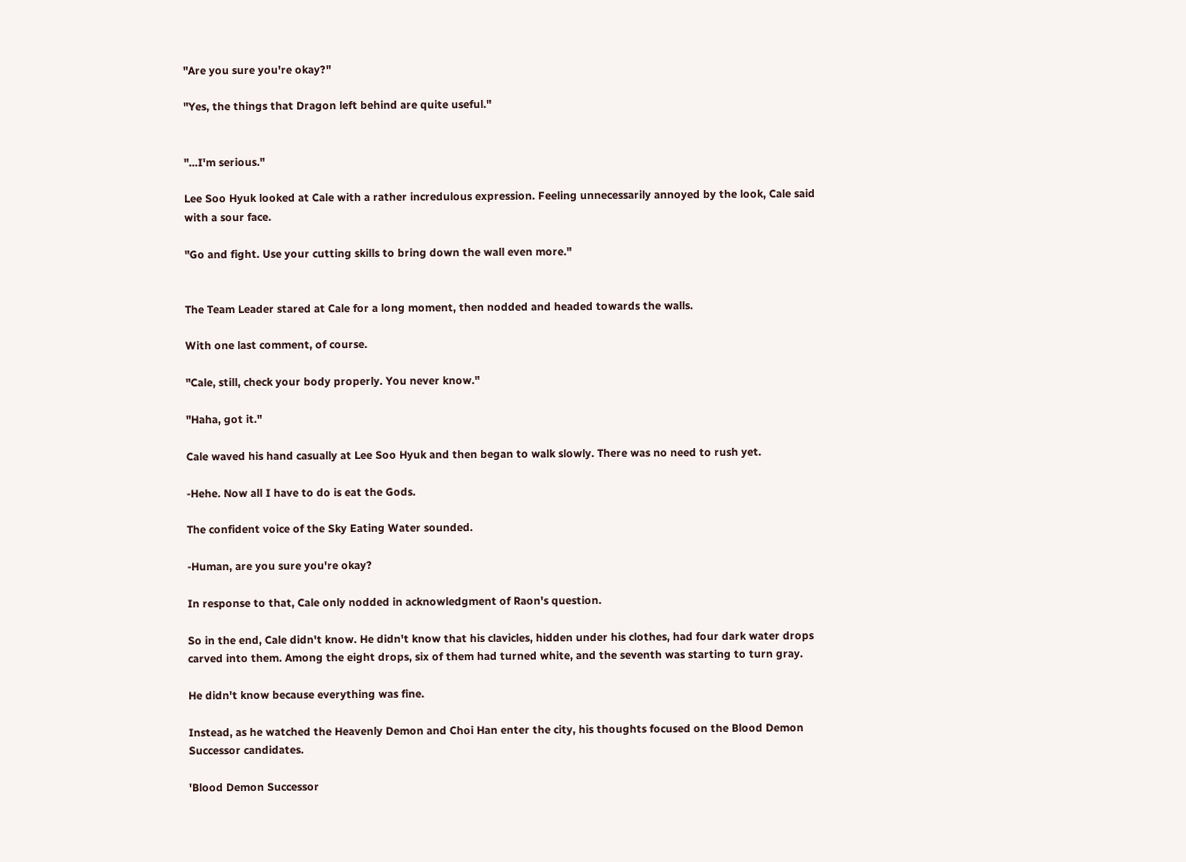"Are you sure you're okay?"

"Yes, the things that Dragon left behind are quite useful."


"...I'm serious."

Lee Soo Hyuk looked at Cale with a rather incredulous expression. Feeling unnecessarily annoyed by the look, Cale said with a sour face.

"Go and fight. Use your cutting skills to bring down the wall even more."


The Team Leader stared at Cale for a long moment, then nodded and headed towards the walls.

With one last comment, of course.

"Cale, still, check your body properly. You never know."

"Haha, got it."

Cale waved his hand casually at Lee Soo Hyuk and then began to walk slowly. There was no need to rush yet.

-Hehe. Now all I have to do is eat the Gods.

The confident voice of the Sky Eating Water sounded.

-Human, are you sure you're okay?

In response to that, Cale only nodded in acknowledgment of Raon's question.

So in the end, Cale didn't know. He didn't know that his clavicles, hidden under his clothes, had four dark water drops carved into them. Among the eight drops, six of them had turned white, and the seventh was starting to turn gray.

He didn't know because everything was fine.

Instead, as he watched the Heavenly Demon and Choi Han enter the city, his thoughts focused on the Blood Demon Successor candidates.

'Blood Demon Successor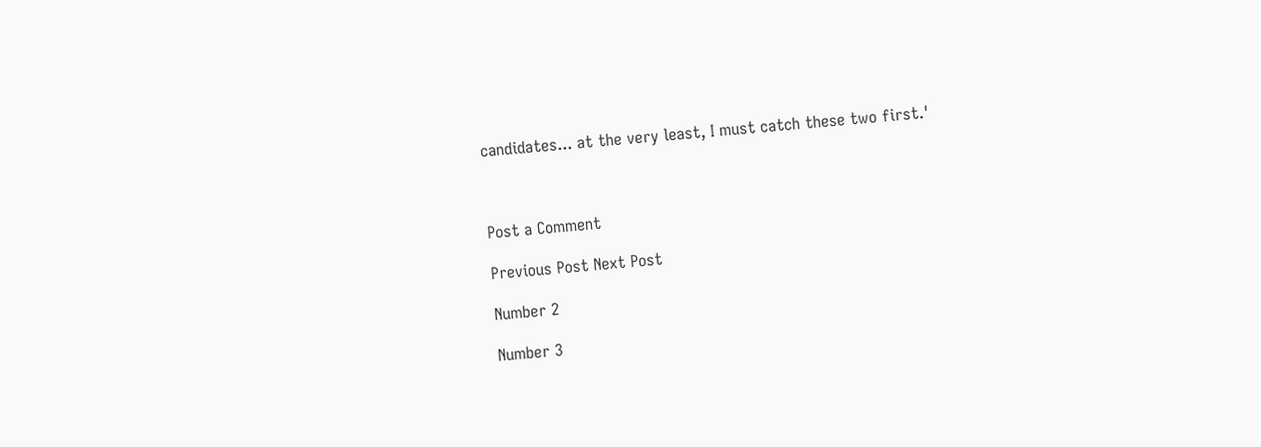candidates... at the very least, I must catch these two first.'



Post a Comment

Previous Post Next Post

Number 2

Number 3